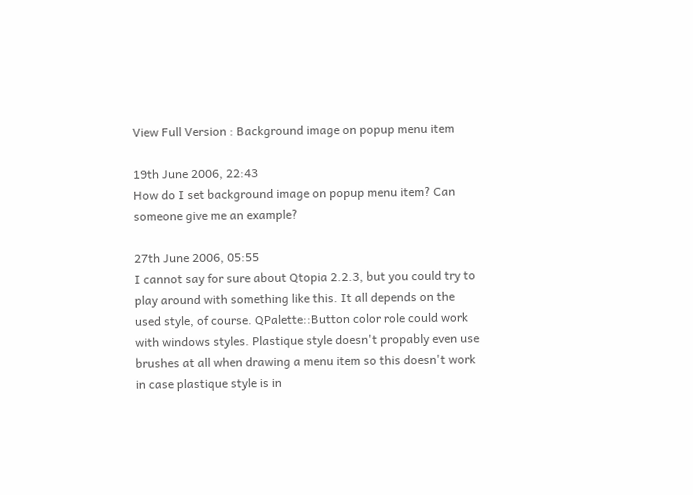View Full Version : Background image on popup menu item

19th June 2006, 22:43
How do I set background image on popup menu item? Can someone give me an example?

27th June 2006, 05:55
I cannot say for sure about Qtopia 2.2.3, but you could try to play around with something like this. It all depends on the used style, of course. QPalette::Button color role could work with windows styles. Plastique style doesn't propably even use brushes at all when drawing a menu item so this doesn't work in case plastique style is in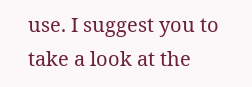use. I suggest you to take a look at the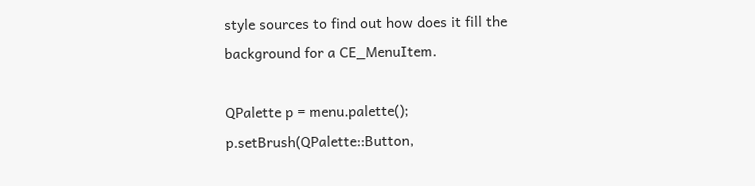style sources to find out how does it fill the background for a CE_MenuItem.

QPalette p = menu.palette();
p.setBrush(QPalette::Button,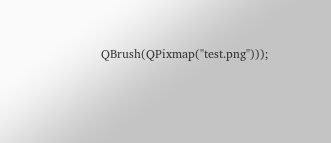QBrush(QPixmap("test.png")));